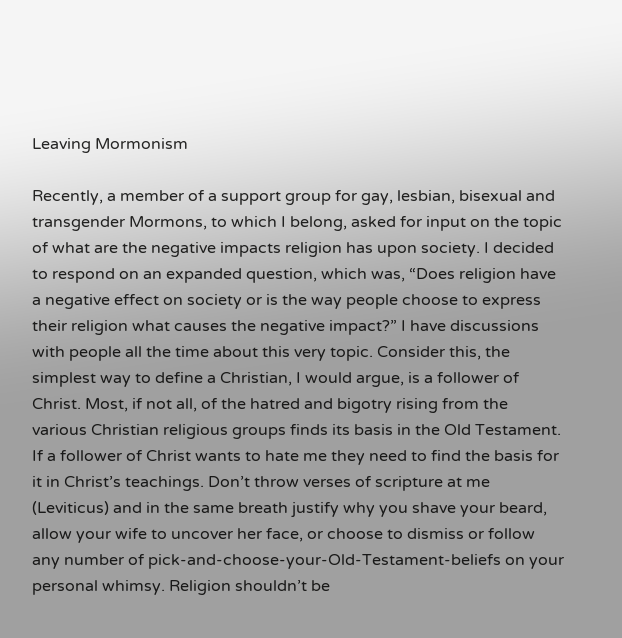Leaving Mormonism

Recently, a member of a support group for gay, lesbian, bisexual and transgender Mormons, to which I belong, asked for input on the topic of what are the negative impacts religion has upon society. I decided to respond on an expanded question, which was, “Does religion have a negative effect on society or is the way people choose to express their religion what causes the negative impact?” I have discussions with people all the time about this very topic. Consider this, the simplest way to define a Christian, I would argue, is a follower of Christ. Most, if not all, of the hatred and bigotry rising from the various Christian religious groups finds its basis in the Old Testament. If a follower of Christ wants to hate me they need to find the basis for it in Christ’s teachings. Don’t throw verses of scripture at me (Leviticus) and in the same breath justify why you shave your beard, allow your wife to uncover her face, or choose to dismiss or follow any number of pick-and-choose-your-Old-Testament-beliefs on your personal whimsy. Religion shouldn’t be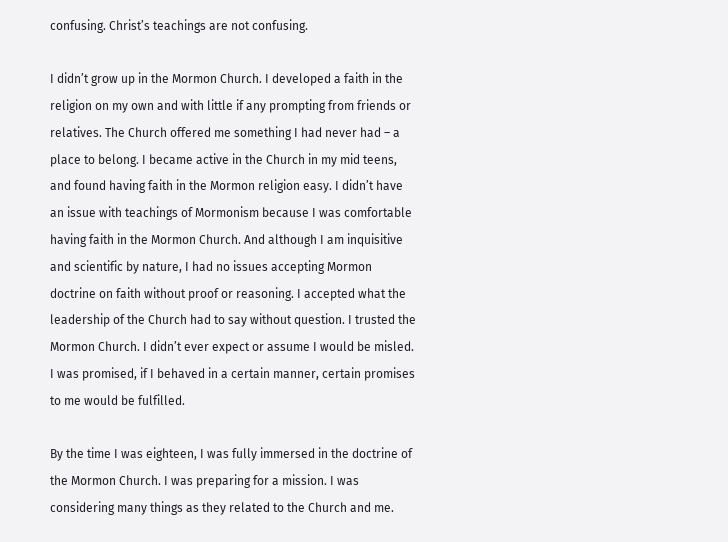confusing. Christ’s teachings are not confusing.

I didn’t grow up in the Mormon Church. I developed a faith in the religion on my own and with little if any prompting from friends or relatives. The Church offered me something I had never had – a place to belong. I became active in the Church in my mid teens, and found having faith in the Mormon religion easy. I didn’t have an issue with teachings of Mormonism because I was comfortable having faith in the Mormon Church. And although I am inquisitive and scientific by nature, I had no issues accepting Mormon doctrine on faith without proof or reasoning. I accepted what the leadership of the Church had to say without question. I trusted the Mormon Church. I didn’t ever expect or assume I would be misled. I was promised, if I behaved in a certain manner, certain promises to me would be fulfilled.

By the time I was eighteen, I was fully immersed in the doctrine of the Mormon Church. I was preparing for a mission. I was considering many things as they related to the Church and me.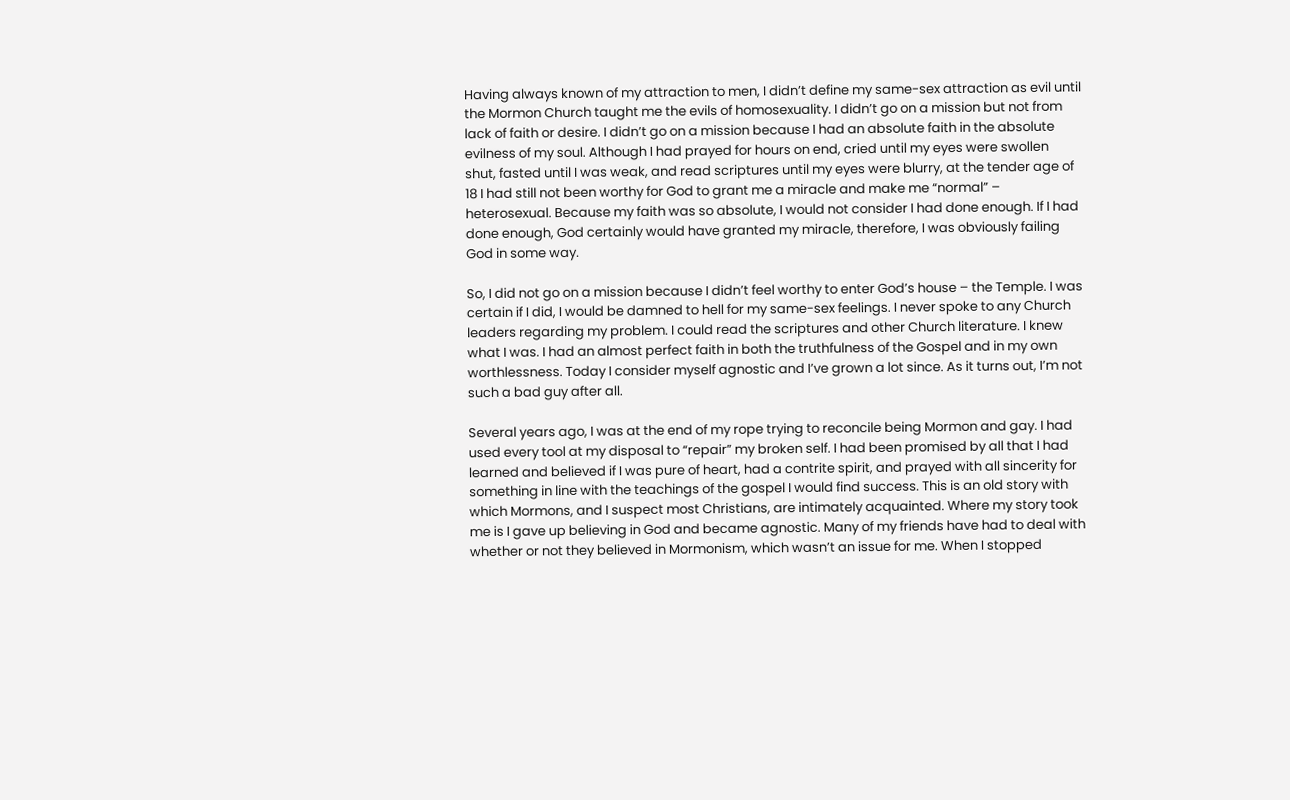Having always known of my attraction to men, I didn’t define my same-sex attraction as evil until the Mormon Church taught me the evils of homosexuality. I didn’t go on a mission but not from lack of faith or desire. I didn’t go on a mission because I had an absolute faith in the absolute evilness of my soul. Although I had prayed for hours on end, cried until my eyes were swollen shut, fasted until I was weak, and read scriptures until my eyes were blurry, at the tender age of 18 I had still not been worthy for God to grant me a miracle and make me “normal” – heterosexual. Because my faith was so absolute, I would not consider I had done enough. If I had done enough, God certainly would have granted my miracle, therefore, I was obviously failing God in some way.

So, I did not go on a mission because I didn’t feel worthy to enter God’s house – the Temple. I was certain if I did, I would be damned to hell for my same-sex feelings. I never spoke to any Church leaders regarding my problem. I could read the scriptures and other Church literature. I knew what I was. I had an almost perfect faith in both the truthfulness of the Gospel and in my own worthlessness. Today I consider myself agnostic and I’ve grown a lot since. As it turns out, I’m not such a bad guy after all.

Several years ago, I was at the end of my rope trying to reconcile being Mormon and gay. I had used every tool at my disposal to “repair” my broken self. I had been promised by all that I had learned and believed if I was pure of heart, had a contrite spirit, and prayed with all sincerity for something in line with the teachings of the gospel I would find success. This is an old story with which Mormons, and I suspect most Christians, are intimately acquainted. Where my story took me is I gave up believing in God and became agnostic. Many of my friends have had to deal with whether or not they believed in Mormonism, which wasn’t an issue for me. When I stopped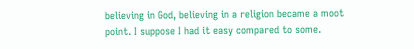believing in God, believing in a religion became a moot point. I suppose I had it easy compared to some.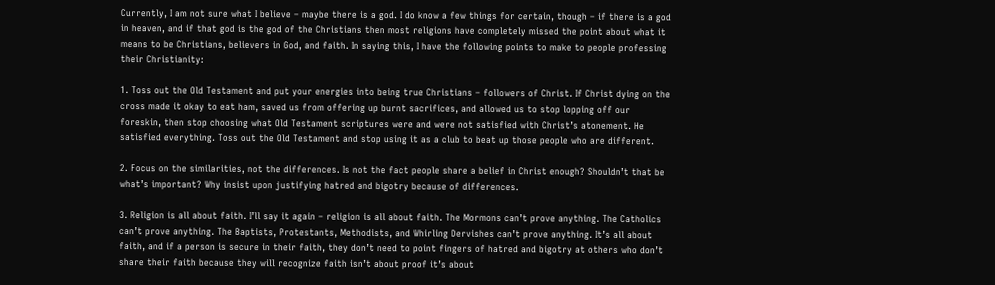Currently, I am not sure what I believe – maybe there is a god. I do know a few things for certain, though – if there is a god in heaven, and if that god is the god of the Christians then most religions have completely missed the point about what it means to be Christians, believers in God, and faith. In saying this, I have the following points to make to people professing their Christianity:

1. Toss out the Old Testament and put your energies into being true Christians – followers of Christ. If Christ dying on the cross made it okay to eat ham, saved us from offering up burnt sacrifices, and allowed us to stop lopping off our foreskin, then stop choosing what Old Testament scriptures were and were not satisfied with Christ’s atonement. He satisfied everything. Toss out the Old Testament and stop using it as a club to beat up those people who are different.

2. Focus on the similarities, not the differences. Is not the fact people share a belief in Christ enough? Shouldn’t that be what’s important? Why insist upon justifying hatred and bigotry because of differences.

3. Religion is all about faith. I’ll say it again – religion is all about faith. The Mormons can’t prove anything. The Catholics can’t prove anything. The Baptists, Protestants, Methodists, and Whirling Dervishes can’t prove anything. It’s all about faith, and if a person is secure in their faith, they don’t need to point fingers of hatred and bigotry at others who don’t share their faith because they will recognize faith isn’t about proof it’s about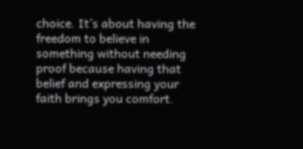choice. It’s about having the freedom to believe in something without needing proof because having that belief and expressing your faith brings you comfort.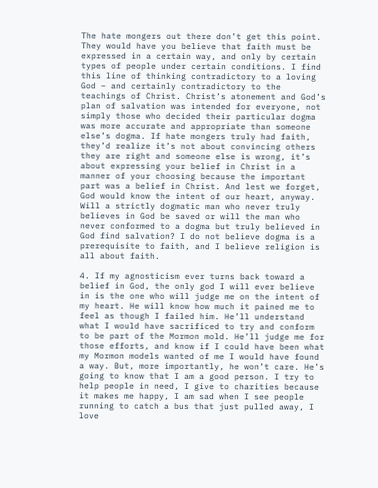The hate mongers out there don’t get this point. They would have you believe that faith must be expressed in a certain way, and only by certain types of people under certain conditions. I find this line of thinking contradictory to a loving God – and certainly contradictory to the teachings of Christ. Christ’s atonement and God’s plan of salvation was intended for everyone, not simply those who decided their particular dogma was more accurate and appropriate than someone else’s dogma. If hate mongers truly had faith, they’d realize it’s not about convincing others they are right and someone else is wrong, it’s about expressing your belief in Christ in a manner of your choosing because the important part was a belief in Christ. And lest we forget, God would know the intent of our heart, anyway. Will a strictly dogmatic man who never truly believes in God be saved or will the man who never conformed to a dogma but truly believed in God find salvation? I do not believe dogma is a prerequisite to faith, and I believe religion is all about faith.

4. If my agnosticism ever turns back toward a belief in God, the only god I will ever believe in is the one who will judge me on the intent of my heart. He will know how much it pained me to feel as though I failed him. He’ll understand what I would have sacrificed to try and conform to be part of the Mormon mold. He’ll judge me for those efforts, and know if I could have been what my Mormon models wanted of me I would have found a way. But, more importantly, he won’t care. He’s going to know that I am a good person. I try to help people in need, I give to charities because it makes me happy, I am sad when I see people running to catch a bus that just pulled away, I love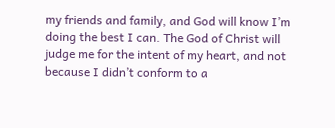my friends and family, and God will know I’m doing the best I can. The God of Christ will judge me for the intent of my heart, and not because I didn’t conform to a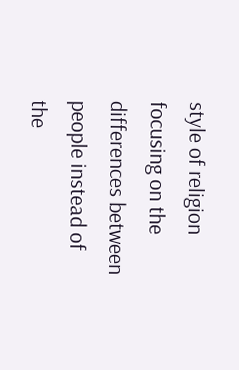style of religion focusing on the differences between people instead of the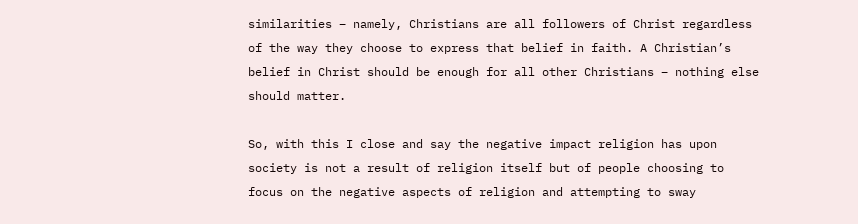similarities – namely, Christians are all followers of Christ regardless of the way they choose to express that belief in faith. A Christian’s belief in Christ should be enough for all other Christians – nothing else should matter.

So, with this I close and say the negative impact religion has upon society is not a result of religion itself but of people choosing to focus on the negative aspects of religion and attempting to sway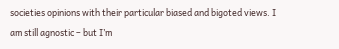societies opinions with their particular biased and bigoted views. I am still agnostic – but I’m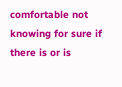comfortable not knowing for sure if there is or is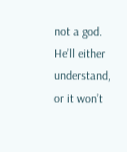not a god. He’ll either understand, or it won’t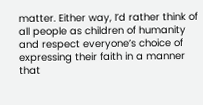matter. Either way, I’d rather think of all people as children of humanity and respect everyone’s choice of expressing their faith in a manner that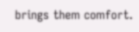brings them comfort.